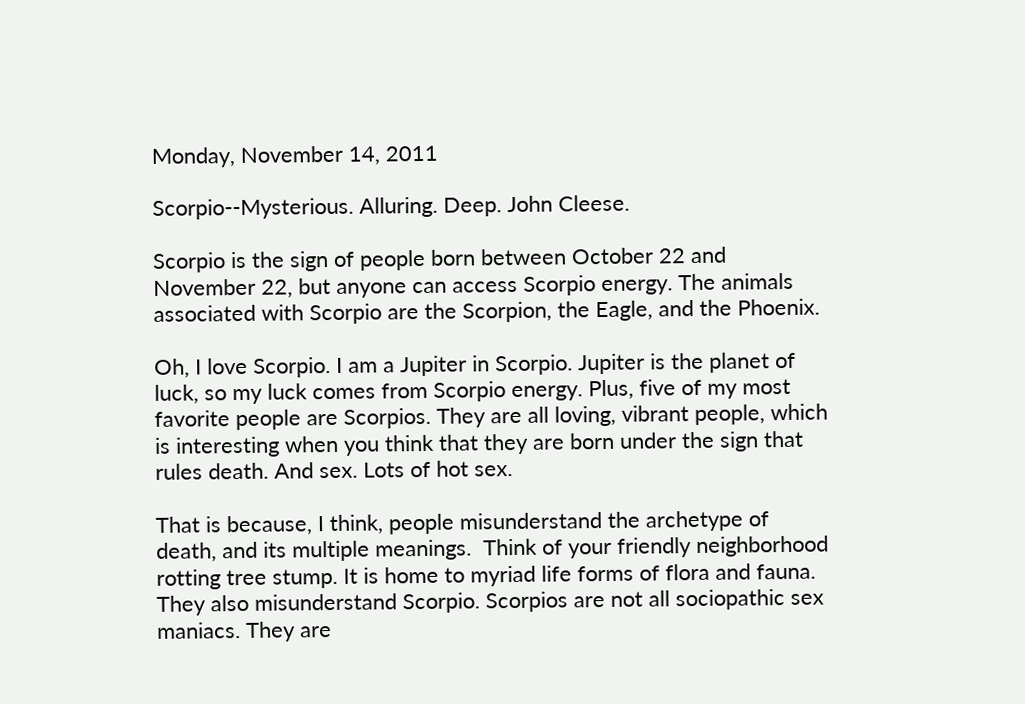Monday, November 14, 2011

Scorpio--Mysterious. Alluring. Deep. John Cleese.

Scorpio is the sign of people born between October 22 and November 22, but anyone can access Scorpio energy. The animals associated with Scorpio are the Scorpion, the Eagle, and the Phoenix.

Oh, I love Scorpio. I am a Jupiter in Scorpio. Jupiter is the planet of luck, so my luck comes from Scorpio energy. Plus, five of my most favorite people are Scorpios. They are all loving, vibrant people, which is interesting when you think that they are born under the sign that rules death. And sex. Lots of hot sex.

That is because, I think, people misunderstand the archetype of death, and its multiple meanings.  Think of your friendly neighborhood rotting tree stump. It is home to myriad life forms of flora and fauna. They also misunderstand Scorpio. Scorpios are not all sociopathic sex maniacs. They are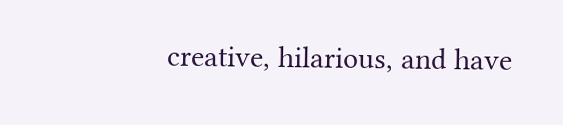creative, hilarious, and have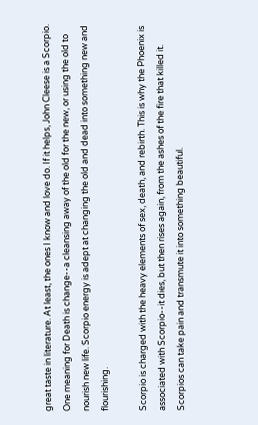great taste in literature. At least, the ones I know and love do. If it helps, John Cleese is a Scorpio.
One meaning for Death is change--a cleansing away of the old for the new, or using the old to nourish new life. Scorpio energy is adept at changing the old and dead into something new and flourishing.

Scorpio is charged with the heavy elements of sex, death, and rebirth. This is why the Phoenix is associated with Scorpio--it dies, but then rises again, from the ashes of the fire that killed it.  Scorpios can take pain and transmute it into something beautiful.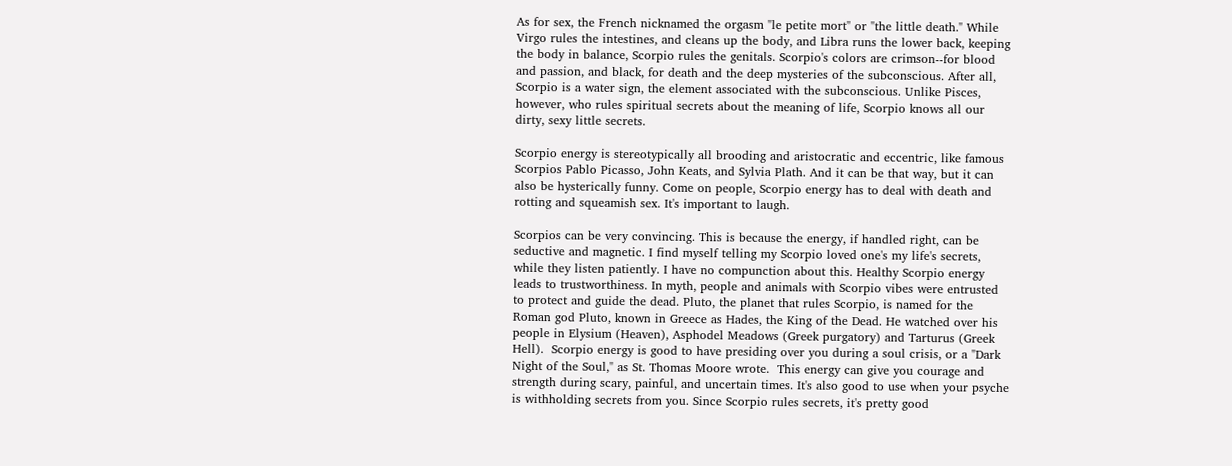As for sex, the French nicknamed the orgasm "le petite mort" or "the little death." While Virgo rules the intestines, and cleans up the body, and Libra runs the lower back, keeping the body in balance, Scorpio rules the genitals. Scorpio's colors are crimson--for blood and passion, and black, for death and the deep mysteries of the subconscious. After all, Scorpio is a water sign, the element associated with the subconscious. Unlike Pisces, however, who rules spiritual secrets about the meaning of life, Scorpio knows all our dirty, sexy little secrets.

Scorpio energy is stereotypically all brooding and aristocratic and eccentric, like famous Scorpios Pablo Picasso, John Keats, and Sylvia Plath. And it can be that way, but it can also be hysterically funny. Come on people, Scorpio energy has to deal with death and rotting and squeamish sex. It's important to laugh.

Scorpios can be very convincing. This is because the energy, if handled right, can be seductive and magnetic. I find myself telling my Scorpio loved one's my life's secrets, while they listen patiently. I have no compunction about this. Healthy Scorpio energy leads to trustworthiness. In myth, people and animals with Scorpio vibes were entrusted to protect and guide the dead. Pluto, the planet that rules Scorpio, is named for the Roman god Pluto, known in Greece as Hades, the King of the Dead. He watched over his people in Elysium (Heaven), Asphodel Meadows (Greek purgatory) and Tarturus (Greek Hell).  Scorpio energy is good to have presiding over you during a soul crisis, or a "Dark Night of the Soul," as St. Thomas Moore wrote.  This energy can give you courage and strength during scary, painful, and uncertain times. It's also good to use when your psyche is withholding secrets from you. Since Scorpio rules secrets, it's pretty good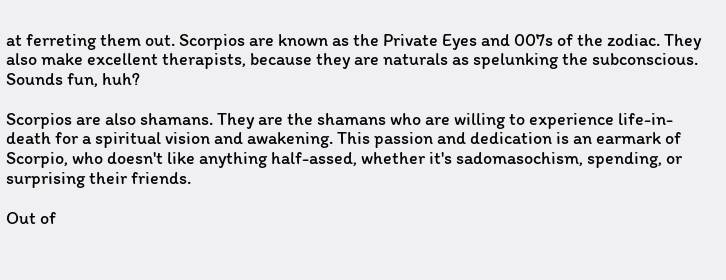at ferreting them out. Scorpios are known as the Private Eyes and 007s of the zodiac. They also make excellent therapists, because they are naturals as spelunking the subconscious. Sounds fun, huh?

Scorpios are also shamans. They are the shamans who are willing to experience life-in-death for a spiritual vision and awakening. This passion and dedication is an earmark of Scorpio, who doesn't like anything half-assed, whether it's sadomasochism, spending, or surprising their friends.

Out of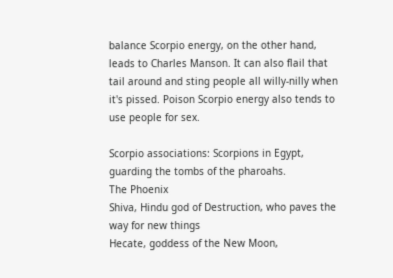balance Scorpio energy, on the other hand, leads to Charles Manson. It can also flail that tail around and sting people all willy-nilly when it's pissed. Poison Scorpio energy also tends to use people for sex.

Scorpio associations: Scorpions in Egypt, guarding the tombs of the pharoahs.
The Phoenix
Shiva, Hindu god of Destruction, who paves the way for new things
Hecate, goddess of the New Moon,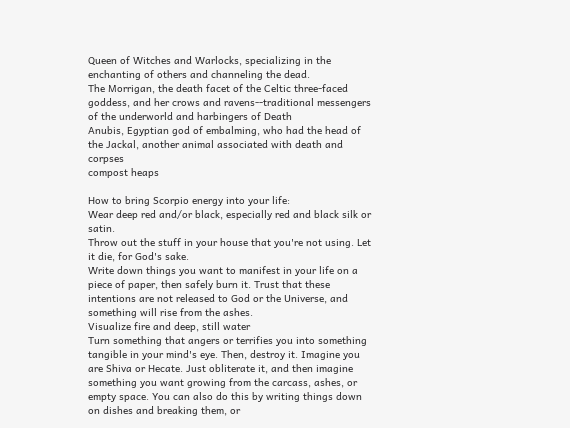Queen of Witches and Warlocks, specializing in the enchanting of others and channeling the dead.
The Morrigan, the death facet of the Celtic three-faced goddess, and her crows and ravens--traditional messengers of the underworld and harbingers of Death
Anubis, Egyptian god of embalming, who had the head of the Jackal, another animal associated with death and corpses
compost heaps

How to bring Scorpio energy into your life:
Wear deep red and/or black, especially red and black silk or satin.
Throw out the stuff in your house that you're not using. Let it die, for God's sake.
Write down things you want to manifest in your life on a piece of paper, then safely burn it. Trust that these intentions are not released to God or the Universe, and something will rise from the ashes.
Visualize fire and deep, still water
Turn something that angers or terrifies you into something tangible in your mind's eye. Then, destroy it. Imagine you are Shiva or Hecate. Just obliterate it, and then imagine something you want growing from the carcass, ashes, or empty space. You can also do this by writing things down on dishes and breaking them, or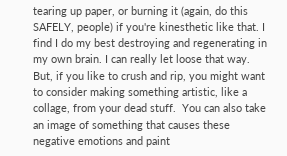tearing up paper, or burning it (again, do this SAFELY, people) if you're kinesthetic like that. I find I do my best destroying and regenerating in my own brain. I can really let loose that way. But, if you like to crush and rip, you might want to consider making something artistic, like a collage, from your dead stuff.  You can also take an image of something that causes these negative emotions and paint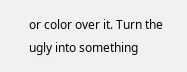or color over it. Turn the ugly into something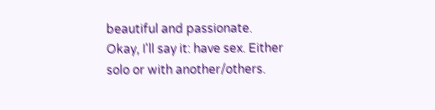beautiful and passionate.
Okay, I'll say it: have sex. Either solo or with another/others.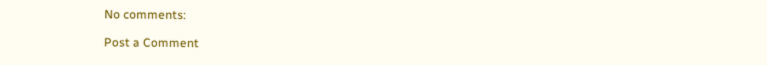No comments:

Post a Comment